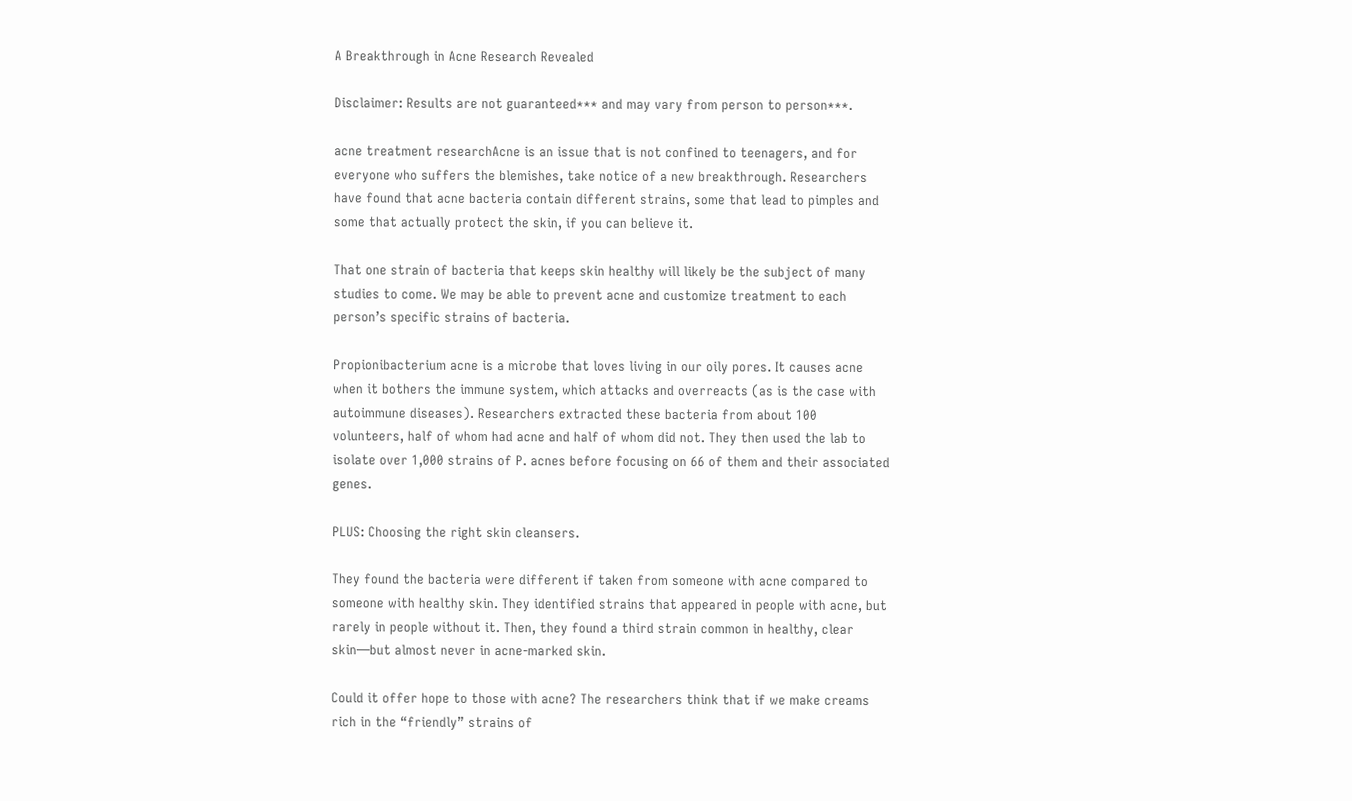A Breakthrough in Acne Research Revealed

Disclaimer: Results are not guaranteed*** and may vary from person to person***.

acne treatment researchAcne is an issue that is not confined to teenagers, and for everyone who suffers the blemishes, take notice of a new breakthrough. Researchers have found that acne bacteria contain different strains, some that lead to pimples and some that actually protect the skin, if you can believe it.

That one strain of bacteria that keeps skin healthy will likely be the subject of many studies to come. We may be able to prevent acne and customize treatment to each person’s specific strains of bacteria.

Propionibacterium acne is a microbe that loves living in our oily pores. It causes acne when it bothers the immune system, which attacks and overreacts (as is the case with autoimmune diseases). Researchers extracted these bacteria from about 100 volunteers, half of whom had acne and half of whom did not. They then used the lab to isolate over 1,000 strains of P. acnes before focusing on 66 of them and their associated genes.

PLUS: Choosing the right skin cleansers.

They found the bacteria were different if taken from someone with acne compared to someone with healthy skin. They identified strains that appeared in people with acne, but rarely in people without it. Then, they found a third strain common in healthy, clear skin—but almost never in acne-marked skin.

Could it offer hope to those with acne? The researchers think that if we make creams rich in the “friendly” strains of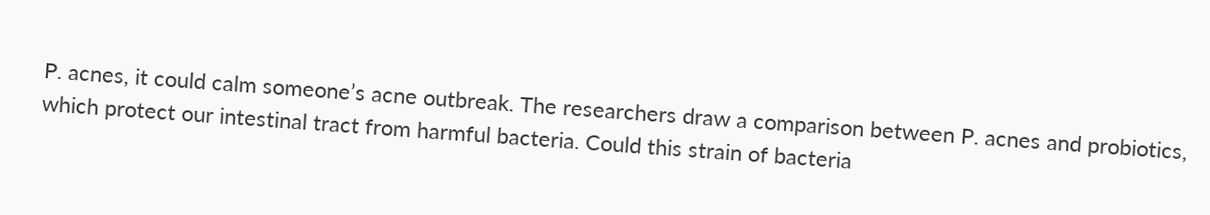P. acnes, it could calm someone’s acne outbreak. The researchers draw a comparison between P. acnes and probiotics, which protect our intestinal tract from harmful bacteria. Could this strain of bacteria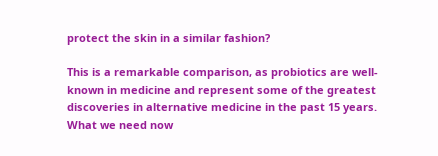protect the skin in a similar fashion?

This is a remarkable comparison, as probiotics are well-known in medicine and represent some of the greatest discoveries in alternative medicine in the past 15 years. What we need now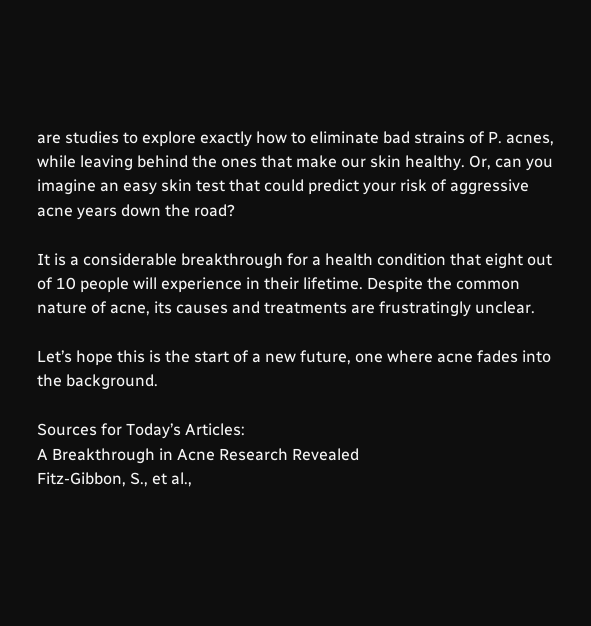are studies to explore exactly how to eliminate bad strains of P. acnes, while leaving behind the ones that make our skin healthy. Or, can you imagine an easy skin test that could predict your risk of aggressive acne years down the road?

It is a considerable breakthrough for a health condition that eight out of 10 people will experience in their lifetime. Despite the common nature of acne, its causes and treatments are frustratingly unclear.

Let’s hope this is the start of a new future, one where acne fades into the background.

Sources for Today’s Articles:
A Breakthrough in Acne Research Revealed
Fitz-Gibbon, S., et al.,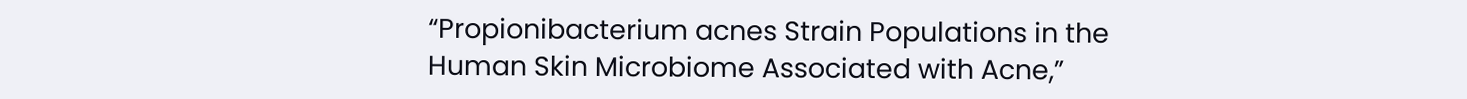“Propionibacterium acnes Strain Populations in the Human Skin Microbiome Associated with Acne,”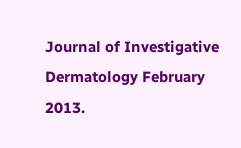Journal of Investigative Dermatology February 2013.